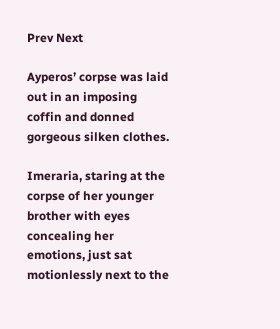Prev Next

Ayperos’ corpse was laid out in an imposing coffin and donned gorgeous silken clothes.

Imeraria, staring at the corpse of her younger brother with eyes concealing her emotions, just sat motionlessly next to the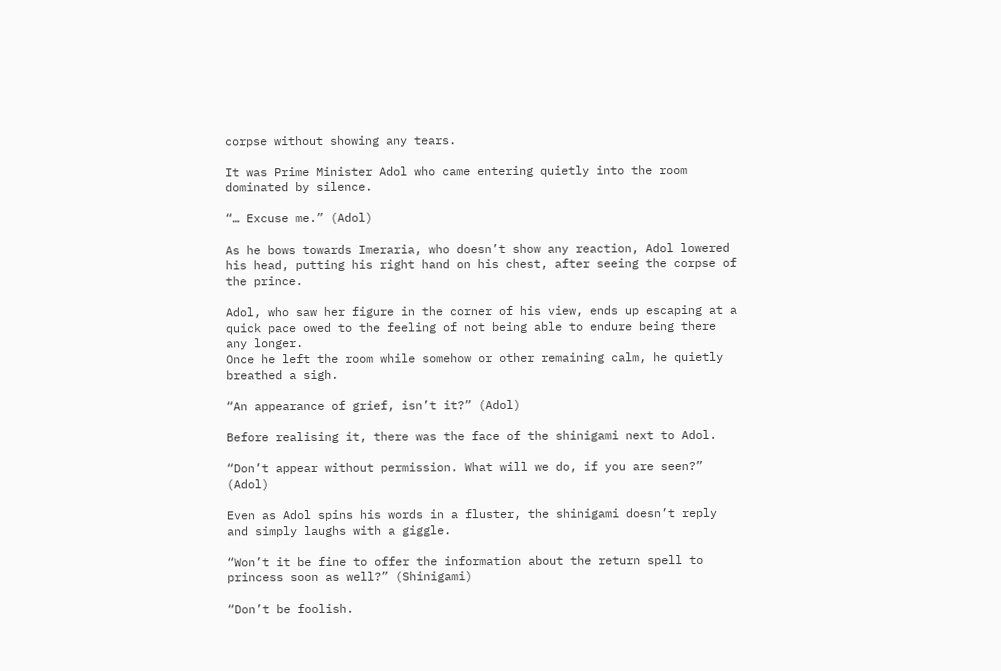corpse without showing any tears.

It was Prime Minister Adol who came entering quietly into the room dominated by silence.

“… Excuse me.” (Adol)

As he bows towards Imeraria, who doesn’t show any reaction, Adol lowered his head, putting his right hand on his chest, after seeing the corpse of the prince.

Adol, who saw her figure in the corner of his view, ends up escaping at a quick pace owed to the feeling of not being able to endure being there any longer.
Once he left the room while somehow or other remaining calm, he quietly breathed a sigh.

“An appearance of grief, isn’t it?” (Adol)

Before realising it, there was the face of the shinigami next to Adol.

“Don’t appear without permission. What will we do, if you are seen?” (Adol)

Even as Adol spins his words in a fluster, the shinigami doesn’t reply and simply laughs with a giggle.

“Won’t it be fine to offer the information about the return spell to princess soon as well?” (Shinigami)

“Don’t be foolish.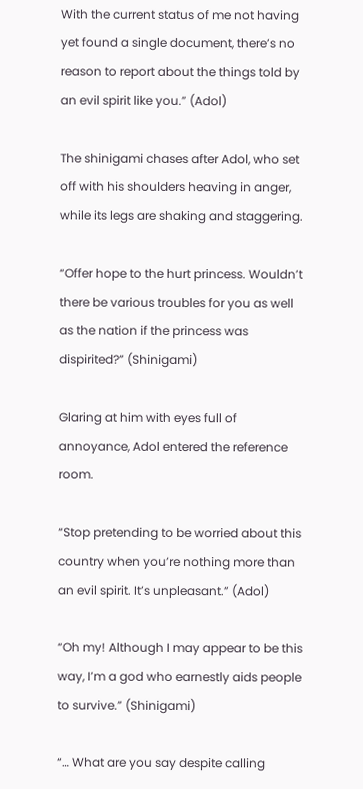With the current status of me not having yet found a single document, there’s no reason to report about the things told by an evil spirit like you.” (Adol)

The shinigami chases after Adol, who set off with his shoulders heaving in anger, while its legs are shaking and staggering.

“Offer hope to the hurt princess. Wouldn’t there be various troubles for you as well as the nation if the princess was dispirited?” (Shinigami)

Glaring at him with eyes full of annoyance, Adol entered the reference room.

“Stop pretending to be worried about this country when you’re nothing more than an evil spirit. It’s unpleasant.” (Adol)

“Oh my! Although I may appear to be this way, I’m a god who earnestly aids people to survive.” (Shinigami)

“… What are you say despite calling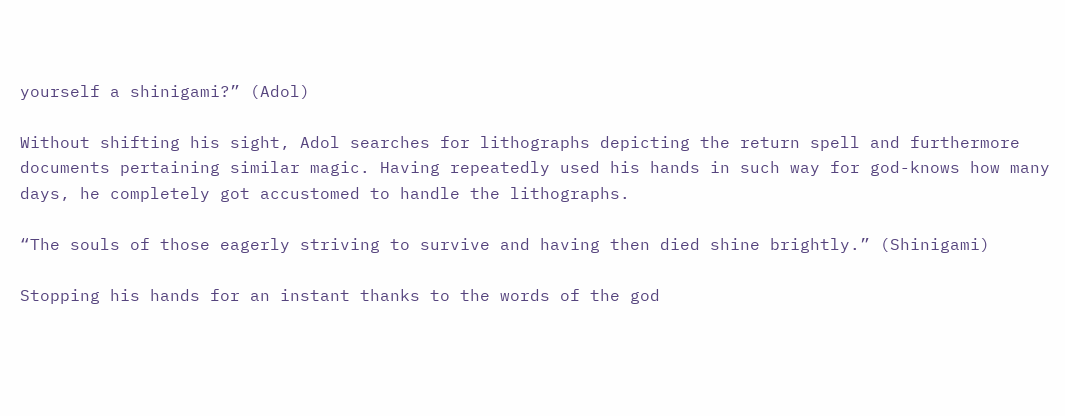yourself a shinigami?” (Adol)

Without shifting his sight, Adol searches for lithographs depicting the return spell and furthermore documents pertaining similar magic. Having repeatedly used his hands in such way for god-knows how many days, he completely got accustomed to handle the lithographs.

“The souls of those eagerly striving to survive and having then died shine brightly.” (Shinigami)

Stopping his hands for an instant thanks to the words of the god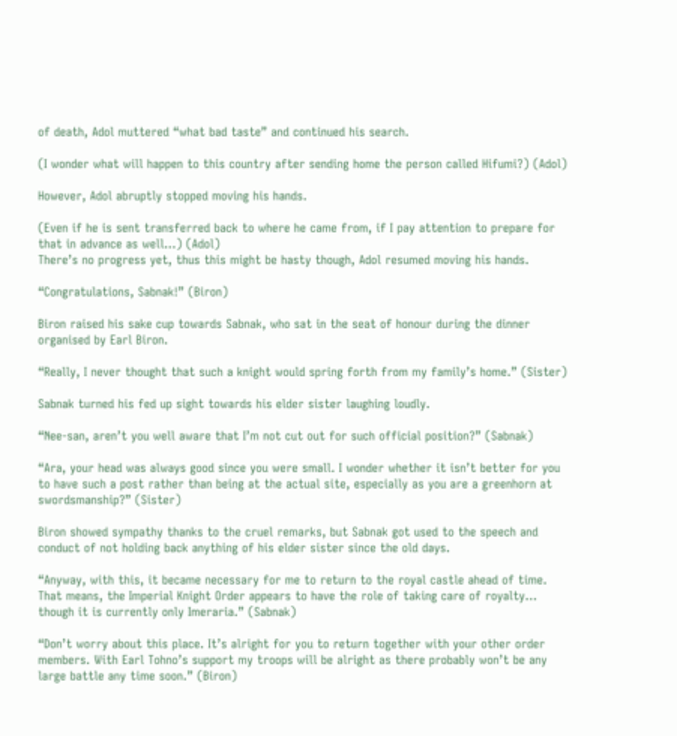of death, Adol muttered “what bad taste” and continued his search.

(I wonder what will happen to this country after sending home the person called Hifumi?) (Adol)

However, Adol abruptly stopped moving his hands.

(Even if he is sent transferred back to where he came from, if I pay attention to prepare for that in advance as well…) (Adol)
There’s no progress yet, thus this might be hasty though, Adol resumed moving his hands.

“Congratulations, Sabnak!” (Biron)

Biron raised his sake cup towards Sabnak, who sat in the seat of honour during the dinner organised by Earl Biron.

“Really, I never thought that such a knight would spring forth from my family’s home.” (Sister)

Sabnak turned his fed up sight towards his elder sister laughing loudly.

“Nee-san, aren’t you well aware that I’m not cut out for such official position?” (Sabnak)

“Ara, your head was always good since you were small. I wonder whether it isn’t better for you to have such a post rather than being at the actual site, especially as you are a greenhorn at swordsmanship?” (Sister)

Biron showed sympathy thanks to the cruel remarks, but Sabnak got used to the speech and conduct of not holding back anything of his elder sister since the old days.

“Anyway, with this, it became necessary for me to return to the royal castle ahead of time. That means, the Imperial Knight Order appears to have the role of taking care of royalty… though it is currently only Imeraria.” (Sabnak)

“Don’t worry about this place. It’s alright for you to return together with your other order members. With Earl Tohno’s support my troops will be alright as there probably won’t be any large battle any time soon.” (Biron)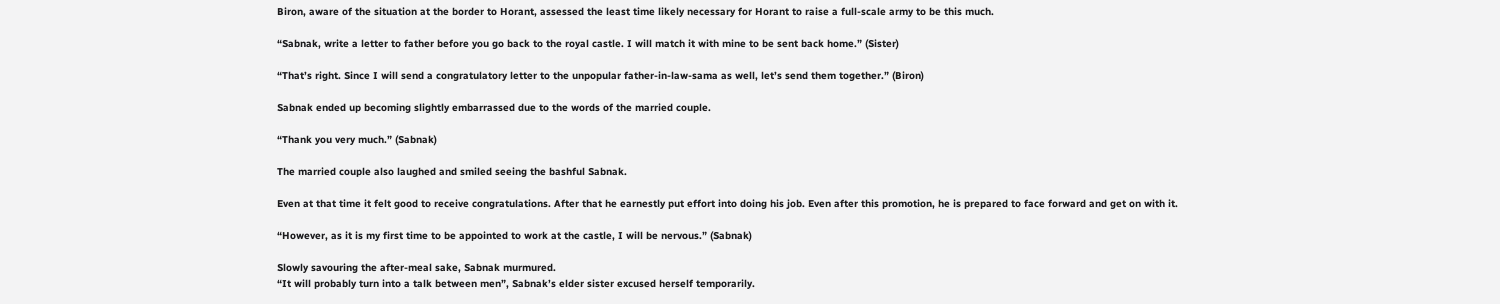Biron, aware of the situation at the border to Horant, assessed the least time likely necessary for Horant to raise a full-scale army to be this much.

“Sabnak, write a letter to father before you go back to the royal castle. I will match it with mine to be sent back home.” (Sister)

“That’s right. Since I will send a congratulatory letter to the unpopular father-in-law-sama as well, let’s send them together.” (Biron)

Sabnak ended up becoming slightly embarrassed due to the words of the married couple.

“Thank you very much.” (Sabnak)

The married couple also laughed and smiled seeing the bashful Sabnak.

Even at that time it felt good to receive congratulations. After that he earnestly put effort into doing his job. Even after this promotion, he is prepared to face forward and get on with it.

“However, as it is my first time to be appointed to work at the castle, I will be nervous.” (Sabnak)

Slowly savouring the after-meal sake, Sabnak murmured.
“It will probably turn into a talk between men”, Sabnak’s elder sister excused herself temporarily.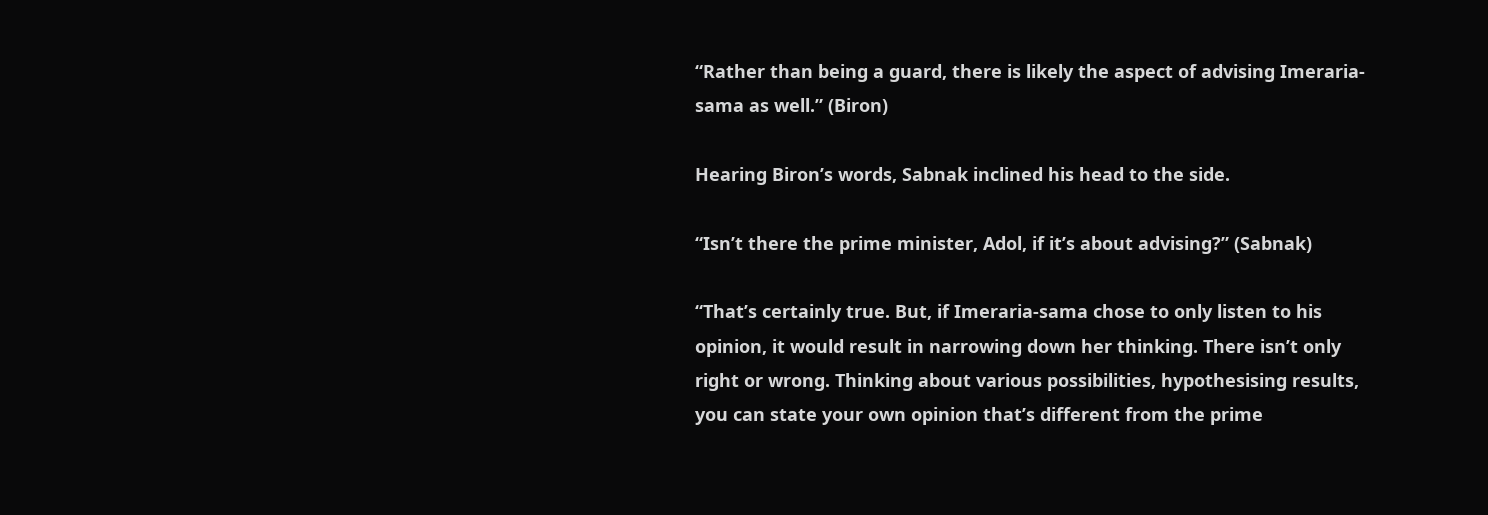“Rather than being a guard, there is likely the aspect of advising Imeraria-sama as well.” (Biron)

Hearing Biron’s words, Sabnak inclined his head to the side.

“Isn’t there the prime minister, Adol, if it’s about advising?” (Sabnak)

“That’s certainly true. But, if Imeraria-sama chose to only listen to his opinion, it would result in narrowing down her thinking. There isn’t only right or wrong. Thinking about various possibilities, hypothesising results, you can state your own opinion that’s different from the prime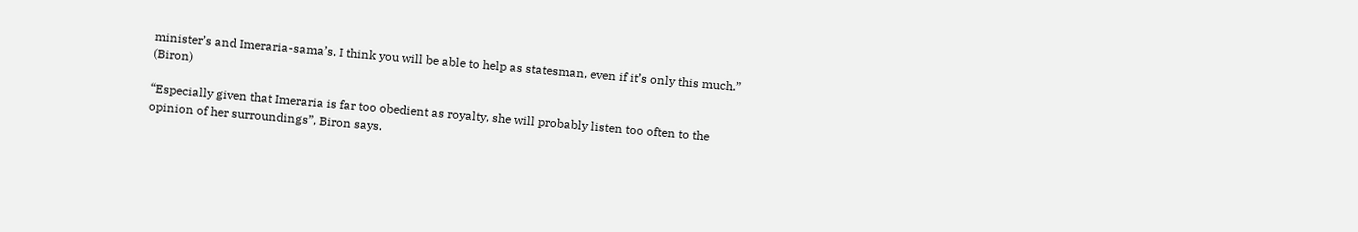minister’s and Imeraria-sama’s. I think you will be able to help as statesman, even if it’s only this much.” (Biron)

“Especially given that Imeraria is far too obedient as royalty, she will probably listen too often to the opinion of her surroundings”, Biron says.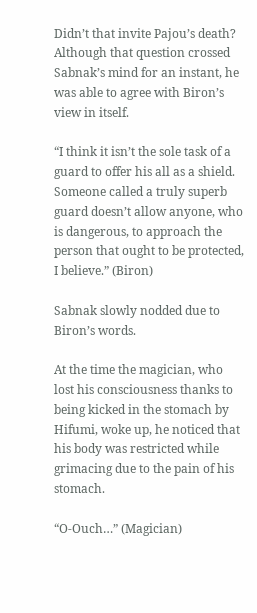Didn’t that invite Pajou’s death? Although that question crossed Sabnak’s mind for an instant, he was able to agree with Biron’s view in itself.

“I think it isn’t the sole task of a guard to offer his all as a shield. Someone called a truly superb guard doesn’t allow anyone, who is dangerous, to approach the person that ought to be protected, I believe.” (Biron)

Sabnak slowly nodded due to Biron’s words.

At the time the magician, who lost his consciousness thanks to being kicked in the stomach by Hifumi, woke up, he noticed that his body was restricted while grimacing due to the pain of his stomach.

“O-Ouch…” (Magician)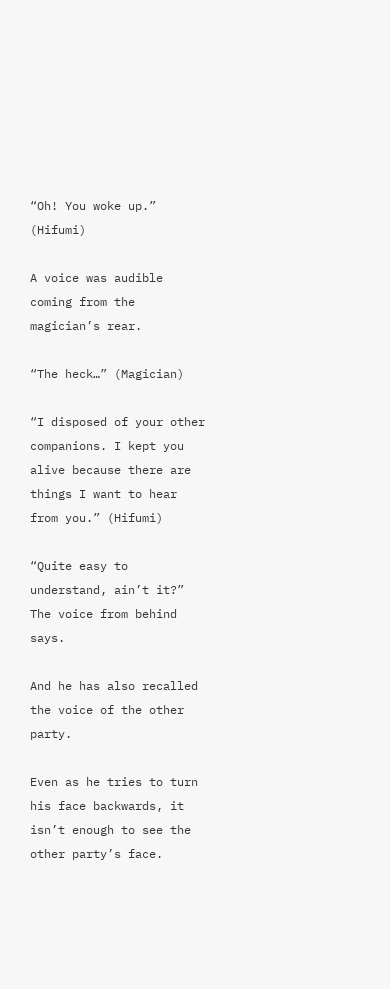“Oh! You woke up.” (Hifumi)

A voice was audible coming from the magician’s rear.

“The heck…” (Magician)

“I disposed of your other companions. I kept you alive because there are things I want to hear from you.” (Hifumi)

“Quite easy to understand, ain’t it?” The voice from behind says.

And he has also recalled the voice of the other party.

Even as he tries to turn his face backwards, it isn’t enough to see the other party’s face.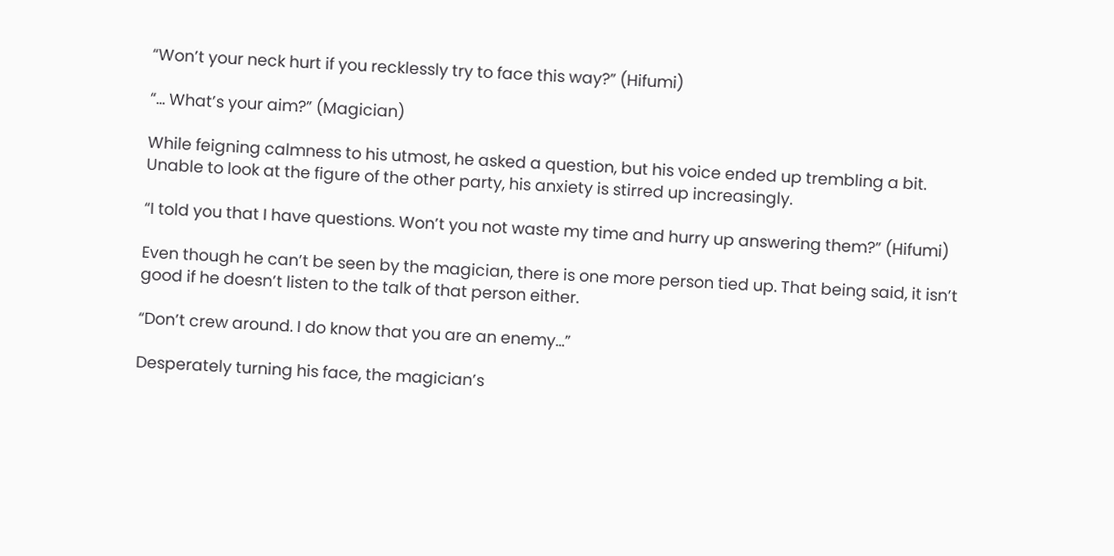“Won’t your neck hurt if you recklessly try to face this way?” (Hifumi)

“… What’s your aim?” (Magician)

While feigning calmness to his utmost, he asked a question, but his voice ended up trembling a bit.
Unable to look at the figure of the other party, his anxiety is stirred up increasingly.

“I told you that I have questions. Won’t you not waste my time and hurry up answering them?” (Hifumi)

Even though he can’t be seen by the magician, there is one more person tied up. That being said, it isn’t good if he doesn’t listen to the talk of that person either.

“Don’t crew around. I do know that you are an enemy…”

Desperately turning his face, the magician’s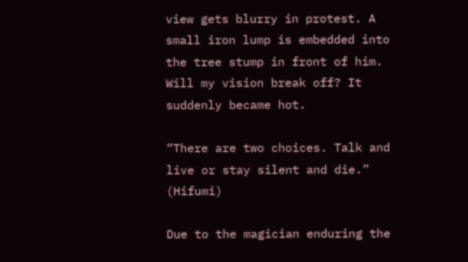view gets blurry in protest. A small iron lump is embedded into the tree stump in front of him.
Will my vision break off? It suddenly became hot.

“There are two choices. Talk and live or stay silent and die.” (Hifumi)

Due to the magician enduring the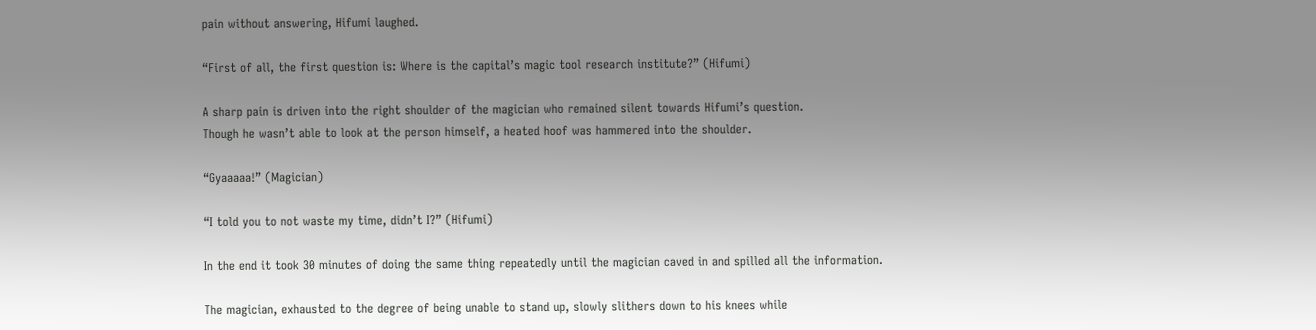pain without answering, Hifumi laughed.

“First of all, the first question is: Where is the capital’s magic tool research institute?” (Hifumi)

A sharp pain is driven into the right shoulder of the magician who remained silent towards Hifumi’s question.
Though he wasn’t able to look at the person himself, a heated hoof was hammered into the shoulder.

“Gyaaaaa!” (Magician)

“I told you to not waste my time, didn’t I?” (Hifumi)

In the end it took 30 minutes of doing the same thing repeatedly until the magician caved in and spilled all the information.

The magician, exhausted to the degree of being unable to stand up, slowly slithers down to his knees while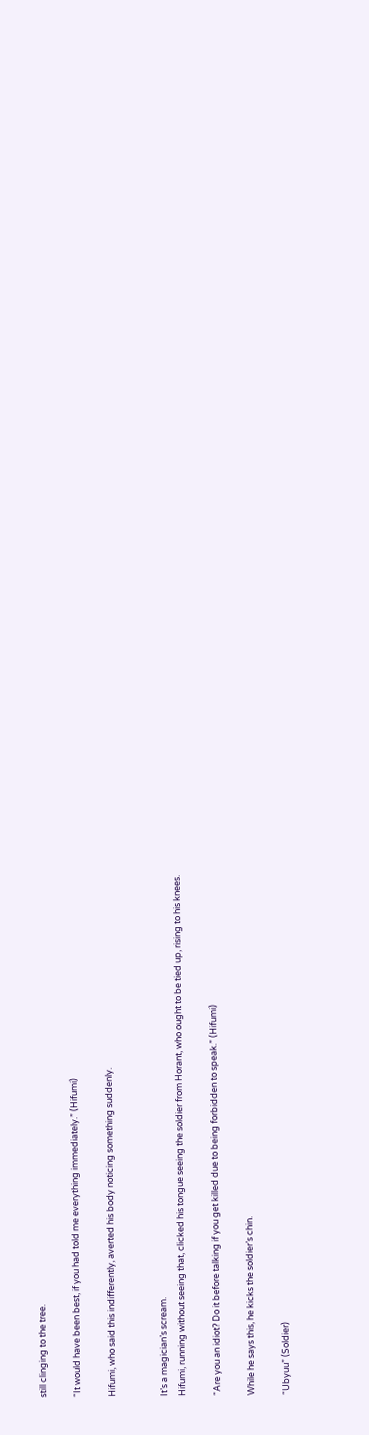still clinging to the tree.

“It would have been best, if you had told me everything immediately.” (Hifumi)

Hifumi, who said this indifferently, averted his body noticing something suddenly.


It’s a magician’s scream.
Hifumi, running without seeing that, clicked his tongue seeing the soldier from Horant, who ought to be tied up, rising to his knees.

“Are you an idiot? Do it before talking if you get killed due to being forbidden to speak.” (Hifumi)

While he says this, he kicks the soldier’s chin.

“Ubyuu” (Soldier)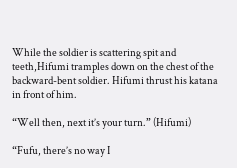While the soldier is scattering spit and teeth,Hifumi tramples down on the chest of the backward-bent soldier. Hifumi thrust his katana in front of him.

“Well then, next it’s your turn.” (Hifumi)

“Fufu, there’s no way I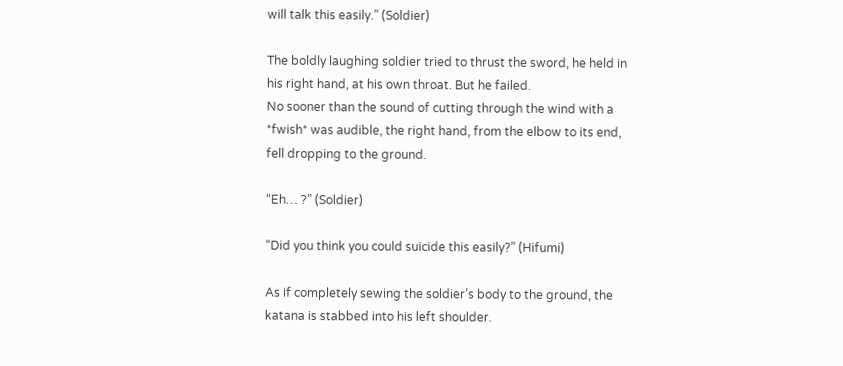will talk this easily.” (Soldier)

The boldly laughing soldier tried to thrust the sword, he held in his right hand, at his own throat. But he failed.
No sooner than the sound of cutting through the wind with a *fwish* was audible, the right hand, from the elbow to its end, fell dropping to the ground.

“Eh… ?” (Soldier)

“Did you think you could suicide this easily?” (Hifumi)

As if completely sewing the soldier’s body to the ground, the katana is stabbed into his left shoulder.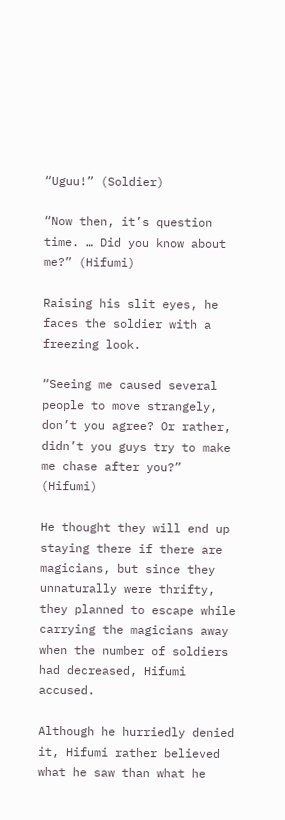“Uguu!” (Soldier)

“Now then, it’s question time. … Did you know about me?” (Hifumi)

Raising his slit eyes, he faces the soldier with a freezing look.

“Seeing me caused several people to move strangely, don’t you agree? Or rather, didn’t you guys try to make me chase after you?” (Hifumi)

He thought they will end up staying there if there are magicians, but since they unnaturally were thrifty, they planned to escape while carrying the magicians away when the number of soldiers had decreased, Hifumi accused.

Although he hurriedly denied it, Hifumi rather believed what he saw than what he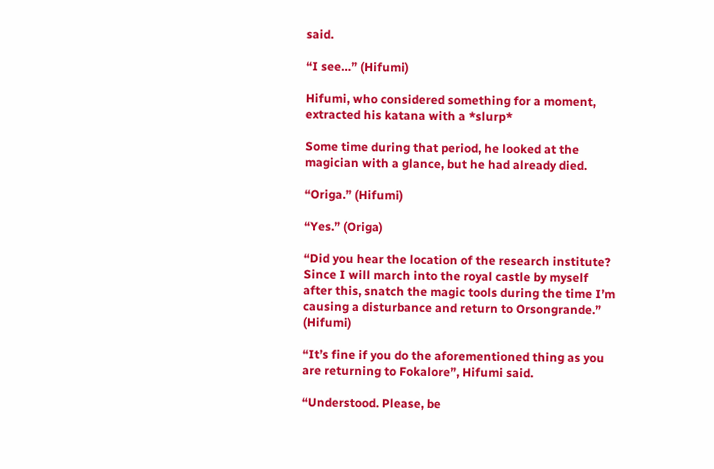said.

“I see…” (Hifumi)

Hifumi, who considered something for a moment, extracted his katana with a *slurp*

Some time during that period, he looked at the magician with a glance, but he had already died.

“Origa.” (Hifumi)

“Yes.” (Origa)

“Did you hear the location of the research institute? Since I will march into the royal castle by myself after this, snatch the magic tools during the time I’m causing a disturbance and return to Orsongrande.” (Hifumi)

“It’s fine if you do the aforementioned thing as you are returning to Fokalore”, Hifumi said.

“Understood. Please, be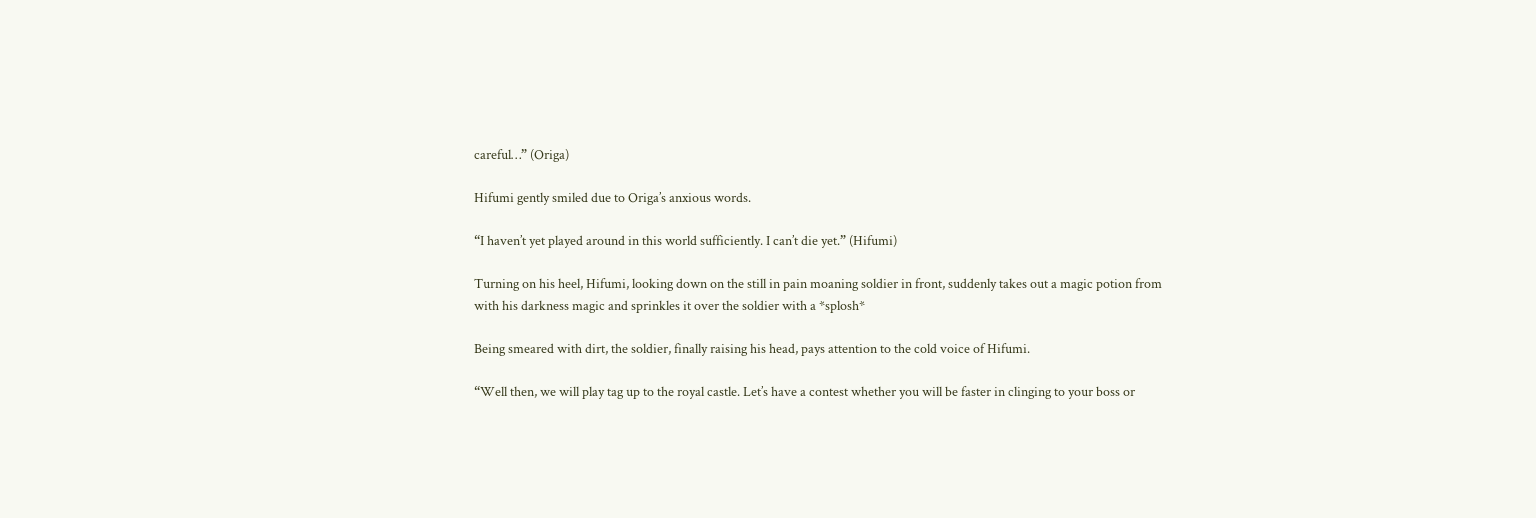careful…” (Origa)

Hifumi gently smiled due to Origa’s anxious words.

“I haven’t yet played around in this world sufficiently. I can’t die yet.” (Hifumi)

Turning on his heel, Hifumi, looking down on the still in pain moaning soldier in front, suddenly takes out a magic potion from with his darkness magic and sprinkles it over the soldier with a *splosh*

Being smeared with dirt, the soldier, finally raising his head, pays attention to the cold voice of Hifumi.

“Well then, we will play tag up to the royal castle. Let’s have a contest whether you will be faster in clinging to your boss or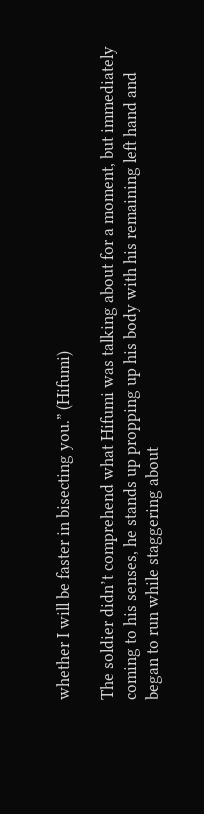whether I will be faster in bisecting you.” (Hifumi)

The soldier didn’t comprehend what Hifumi was talking about for a moment, but immediately coming to his senses, he stands up propping up his body with his remaining left hand and began to run while staggering about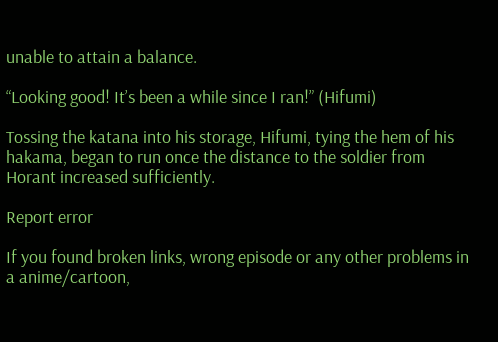unable to attain a balance.

“Looking good! It’s been a while since I ran!” (Hifumi)

Tossing the katana into his storage, Hifumi, tying the hem of his hakama, began to run once the distance to the soldier from Horant increased sufficiently.

Report error

If you found broken links, wrong episode or any other problems in a anime/cartoon,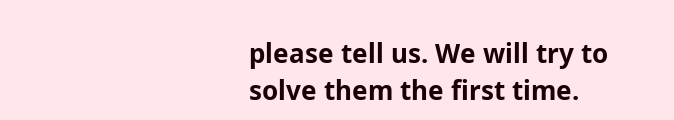please tell us. We will try to solve them the first time.